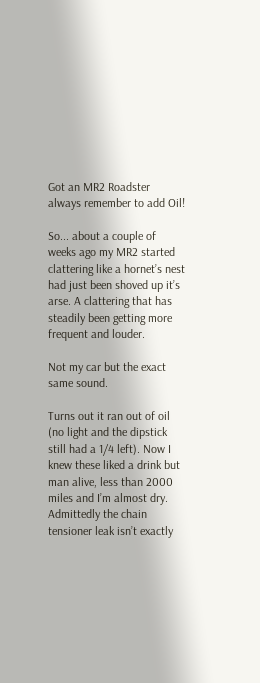Got an MR2 Roadster always remember to add Oil!

So... about a couple of weeks ago my MR2 started clattering like a hornet’s nest had just been shoved up it’s arse. A clattering that has steadily been getting more frequent and louder.

Not my car but the exact same sound.

Turns out it ran out of oil (no light and the dipstick still had a 1/4 left). Now I knew these liked a drink but man alive, less than 2000 miles and I’m almost dry. Admittedly the chain tensioner leak isn’t exactly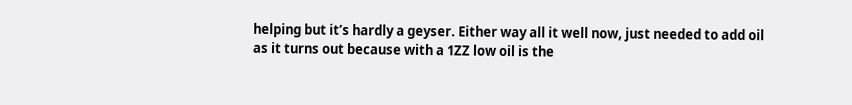helping but it’s hardly a geyser. Either way all it well now, just needed to add oil as it turns out because with a 1ZZ low oil is the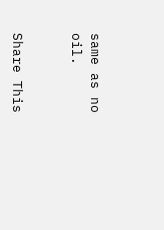same as no oil.


Share This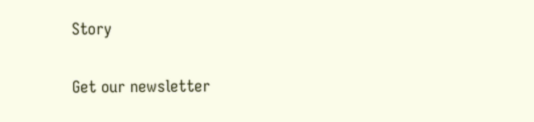Story

Get our newsletter